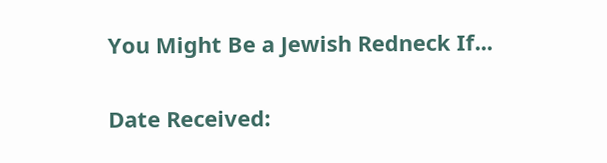You Might Be a Jewish Redneck If...

Date Received: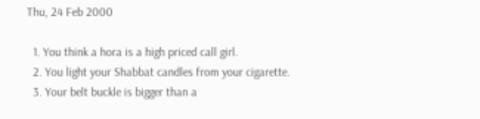Thu, 24 Feb 2000

  1. You think a hora is a high priced call girl.
  2. You light your Shabbat candles from your cigarette.
  3. Your belt buckle is bigger than a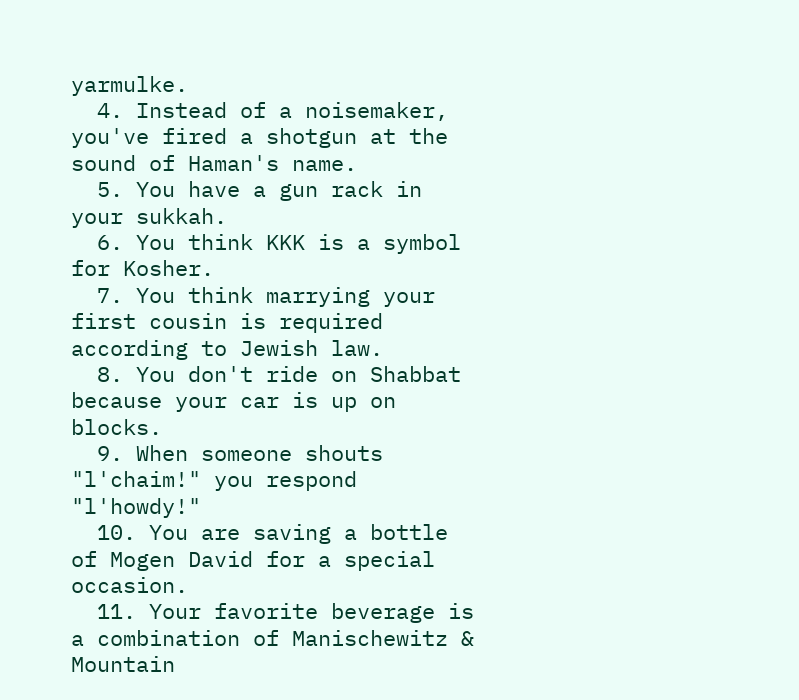yarmulke.
  4. Instead of a noisemaker, you've fired a shotgun at the sound of Haman's name.
  5. You have a gun rack in your sukkah.
  6. You think KKK is a symbol for Kosher.
  7. You think marrying your first cousin is required according to Jewish law.
  8. You don't ride on Shabbat because your car is up on blocks.
  9. When someone shouts "l'chaim!" you respond "l'howdy!"
  10. You are saving a bottle of Mogen David for a special occasion.
  11. Your favorite beverage is a combination of Manischewitz & Mountain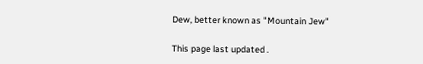Dew, better known as "Mountain Jew"

This page last updated .